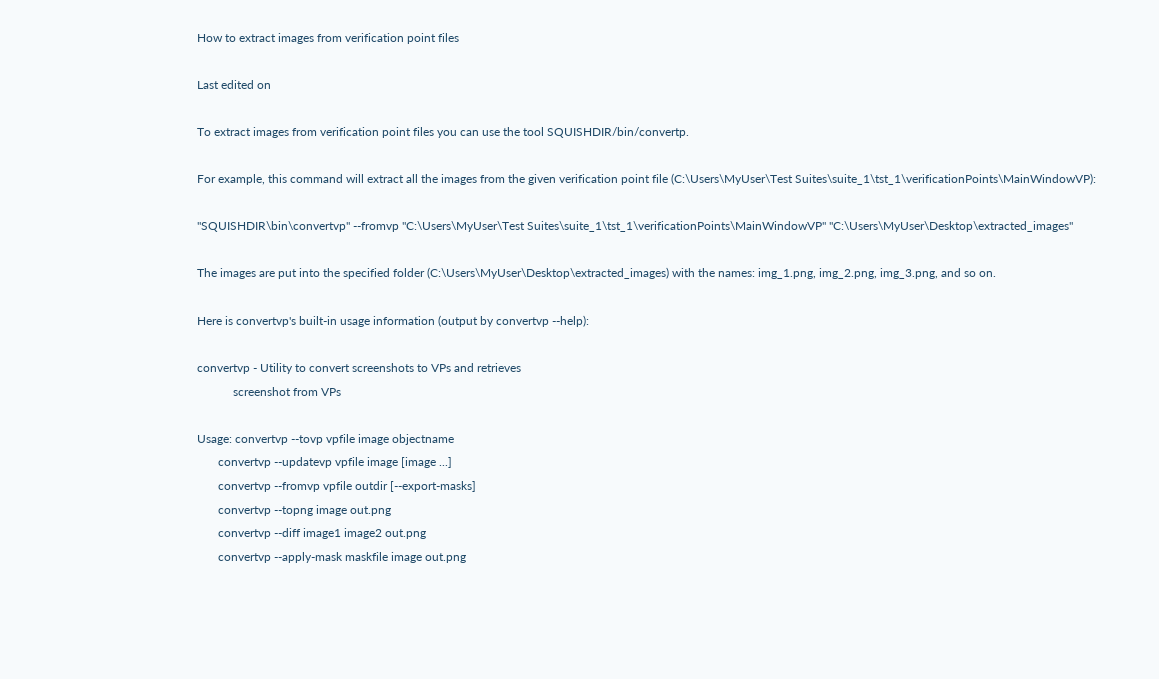How to extract images from verification point files

Last edited on

To extract images from verification point files you can use the tool SQUISHDIR/bin/convertp.

For example, this command will extract all the images from the given verification point file (C:\Users\MyUser\Test Suites\suite_1\tst_1\verificationPoints\MainWindowVP):

"SQUISHDIR\bin\convertvp" --fromvp "C:\Users\MyUser\Test Suites\suite_1\tst_1\verificationPoints\MainWindowVP" "C:\Users\MyUser\Desktop\extracted_images"

The images are put into the specified folder (C:\Users\MyUser\Desktop\extracted_images) with the names: img_1.png, img_2.png, img_3.png, and so on.

Here is convertvp's built-in usage information (output by convertvp --help):

convertvp - Utility to convert screenshots to VPs and retrieves
            screenshot from VPs

Usage: convertvp --tovp vpfile image objectname
       convertvp --updatevp vpfile image [image ...]
       convertvp --fromvp vpfile outdir [--export-masks]
       convertvp --topng image out.png
       convertvp --diff image1 image2 out.png
       convertvp --apply-mask maskfile image out.png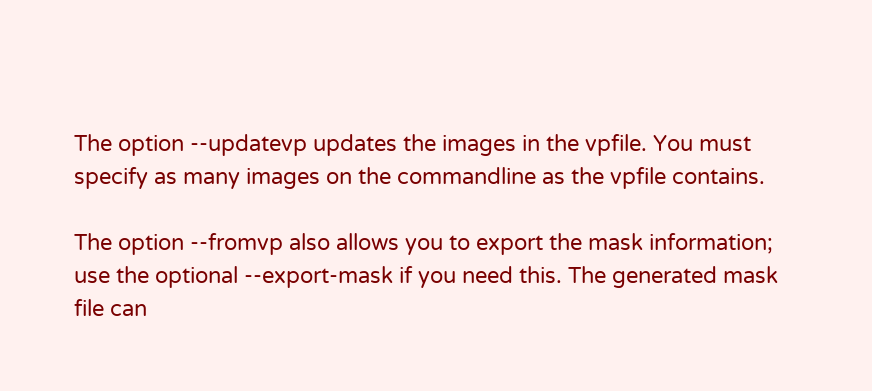The option --updatevp updates the images in the vpfile. You must
specify as many images on the commandline as the vpfile contains.

The option --fromvp also allows you to export the mask information;
use the optional --export-mask if you need this. The generated mask
file can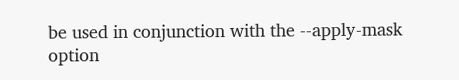be used in conjunction with the --apply-mask option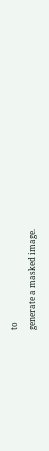to
generate a masked image.